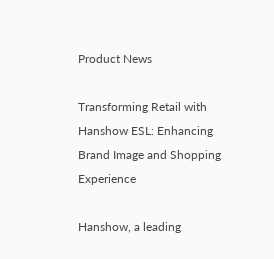Product News

Transforming Retail with Hanshow ESL: Enhancing Brand Image and Shopping Experience

Hanshow, a leading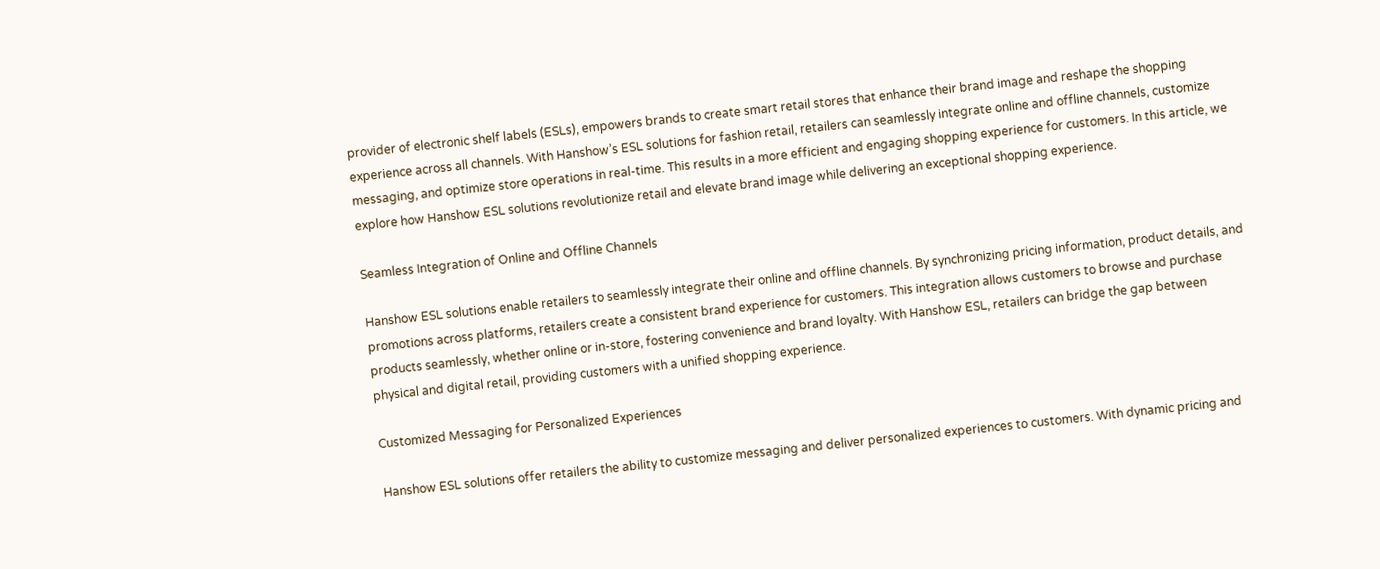provider of electronic shelf labels (ESLs), empowers brands to create smart retail stores that enhance their brand image and reshape the shopping experience across all channels. With Hanshow’s ESL solutions for fashion retail, retailers can seamlessly integrate online and offline channels, customize messaging, and optimize store operations in real-time. This results in a more efficient and engaging shopping experience for customers. In this article, we explore how Hanshow ESL solutions revolutionize retail and elevate brand image while delivering an exceptional shopping experience.

Seamless Integration of Online and Offline Channels

Hanshow ESL solutions enable retailers to seamlessly integrate their online and offline channels. By synchronizing pricing information, product details, and promotions across platforms, retailers create a consistent brand experience for customers. This integration allows customers to browse and purchase products seamlessly, whether online or in-store, fostering convenience and brand loyalty. With Hanshow ESL, retailers can bridge the gap between physical and digital retail, providing customers with a unified shopping experience.

Customized Messaging for Personalized Experiences

Hanshow ESL solutions offer retailers the ability to customize messaging and deliver personalized experiences to customers. With dynamic pricing and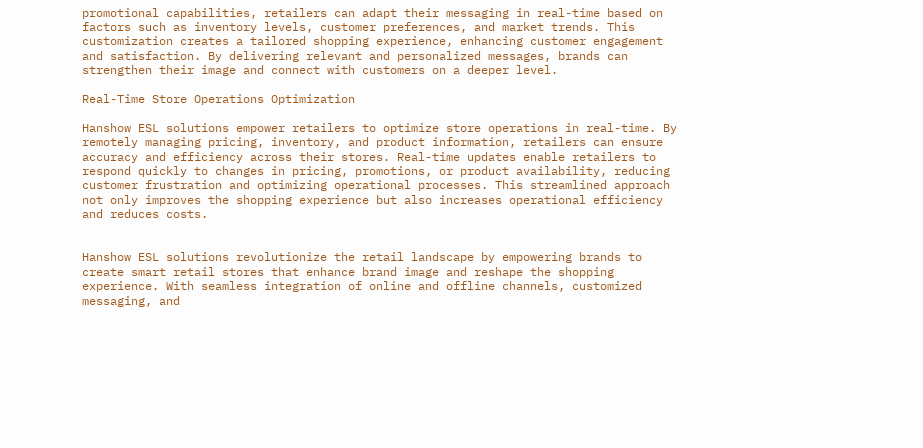promotional capabilities, retailers can adapt their messaging in real-time based on factors such as inventory levels, customer preferences, and market trends. This customization creates a tailored shopping experience, enhancing customer engagement and satisfaction. By delivering relevant and personalized messages, brands can strengthen their image and connect with customers on a deeper level.

Real-Time Store Operations Optimization

Hanshow ESL solutions empower retailers to optimize store operations in real-time. By remotely managing pricing, inventory, and product information, retailers can ensure accuracy and efficiency across their stores. Real-time updates enable retailers to respond quickly to changes in pricing, promotions, or product availability, reducing customer frustration and optimizing operational processes. This streamlined approach not only improves the shopping experience but also increases operational efficiency and reduces costs.


Hanshow ESL solutions revolutionize the retail landscape by empowering brands to create smart retail stores that enhance brand image and reshape the shopping experience. With seamless integration of online and offline channels, customized messaging, and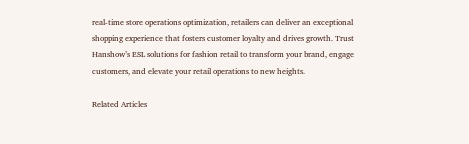real-time store operations optimization, retailers can deliver an exceptional shopping experience that fosters customer loyalty and drives growth. Trust Hanshow’s ESL solutions for fashion retail to transform your brand, engage customers, and elevate your retail operations to new heights.

Related Articles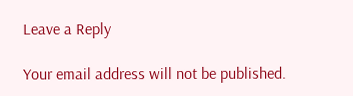Leave a Reply

Your email address will not be published.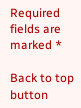Required fields are marked *

Back to top button